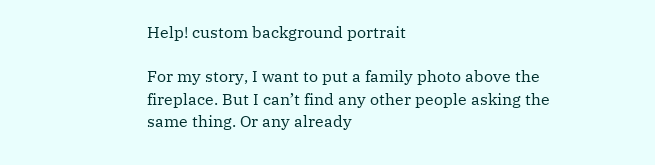Help! custom background portrait

For my story, I want to put a family photo above the fireplace. But I can’t find any other people asking the same thing. Or any already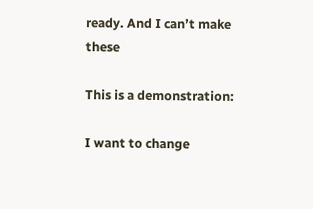ready. And I can’t make these

This is a demonstration:

I want to change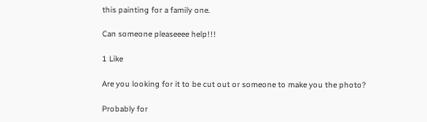this painting for a family one.

Can someone pleaseeee help!!!

1 Like

Are you looking for it to be cut out or someone to make you the photo?

Probably for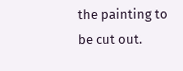the painting to be cut out.